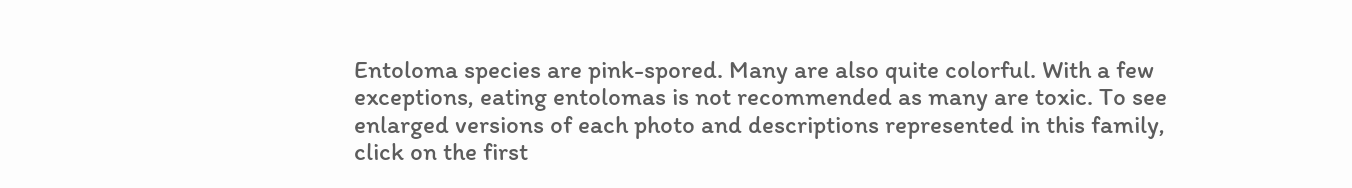Entoloma species are pink-spored. Many are also quite colorful. With a few exceptions, eating entolomas is not recommended as many are toxic. To see enlarged versions of each photo and descriptions represented in this family, click on the first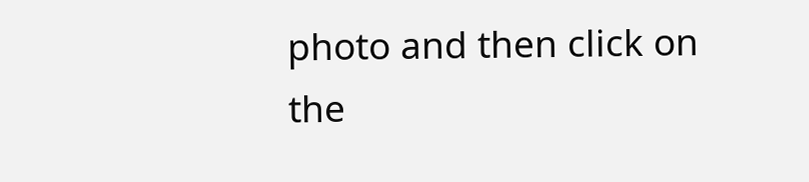photo and then click on the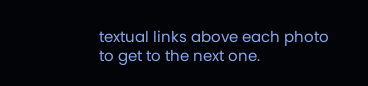textual links above each photo to get to the next one.